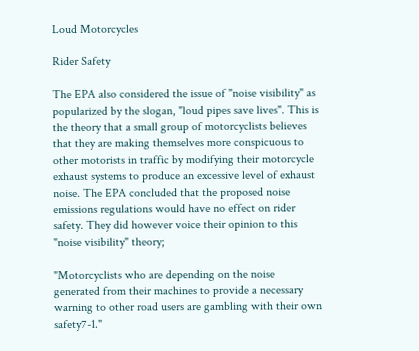Loud Motorcycles

Rider Safety

The EPA also considered the issue of "noise visibility" as popularized by the slogan, "loud pipes save lives". This is the theory that a small group of motorcyclists believes that they are making themselves more conspicuous to other motorists in traffic by modifying their motorcycle exhaust systems to produce an excessive level of exhaust noise. The EPA concluded that the proposed noise emissions regulations would have no effect on rider safety. They did however voice their opinion to this "noise visibility" theory;

"Motorcyclists who are depending on the noise generated from their machines to provide a necessary warning to other road users are gambling with their own safety7-1."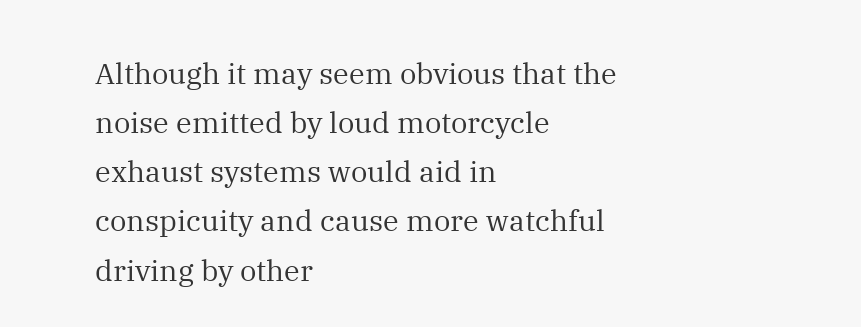Although it may seem obvious that the noise emitted by loud motorcycle exhaust systems would aid in conspicuity and cause more watchful driving by other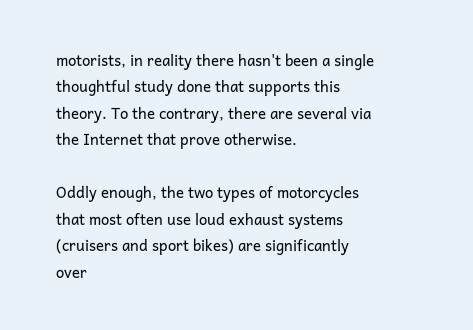motorists, in reality there hasn't been a single thoughtful study done that supports this theory. To the contrary, there are several via the Internet that prove otherwise.

Oddly enough, the two types of motorcycles that most often use loud exhaust systems (cruisers and sport bikes) are significantly over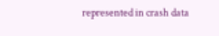represented in crash data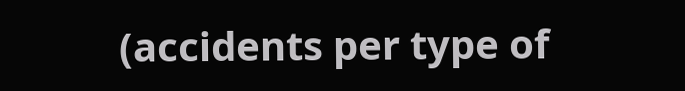(accidents per type of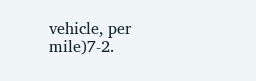vehicle, per mile)7-2.